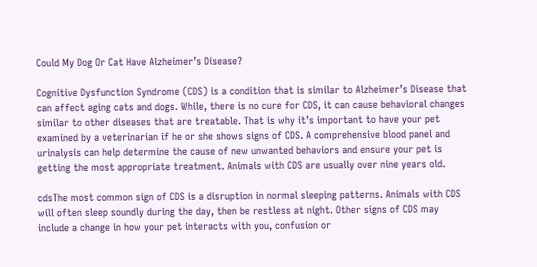Could My Dog Or Cat Have Alzheimer’s Disease?

Cognitive Dysfunction Syndrome (CDS) is a condition that is similar to Alzheimer’s Disease that can affect aging cats and dogs. While, there is no cure for CDS, it can cause behavioral changes similar to other diseases that are treatable. That is why it’s important to have your pet examined by a veterinarian if he or she shows signs of CDS. A comprehensive blood panel and urinalysis can help determine the cause of new unwanted behaviors and ensure your pet is getting the most appropriate treatment. Animals with CDS are usually over nine years old.

cdsThe most common sign of CDS is a disruption in normal sleeping patterns. Animals with CDS will often sleep soundly during the day, then be restless at night. Other signs of CDS may include a change in how your pet interacts with you, confusion or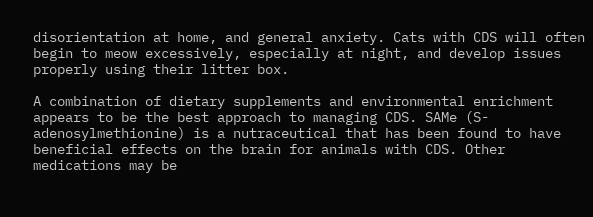disorientation at home, and general anxiety. Cats with CDS will often begin to meow excessively, especially at night, and develop issues properly using their litter box.

A combination of dietary supplements and environmental enrichment appears to be the best approach to managing CDS. SAMe (S-adenosylmethionine) is a nutraceutical that has been found to have beneficial effects on the brain for animals with CDS. Other medications may be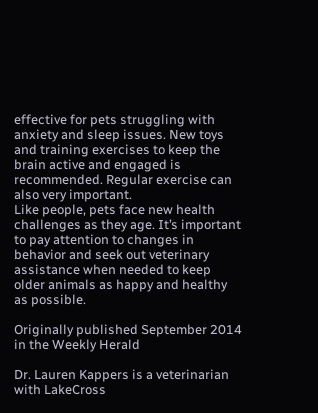effective for pets struggling with anxiety and sleep issues. New toys and training exercises to keep the brain active and engaged is recommended. Regular exercise can also very important.
Like people, pets face new health challenges as they age. It’s important to pay attention to changes in behavior and seek out veterinary assistance when needed to keep older animals as happy and healthy as possible.

Originally published September 2014 in the Weekly Herald

Dr. Lauren Kappers is a veterinarian with LakeCross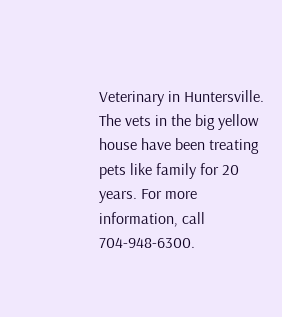Veterinary in Huntersville. The vets in the big yellow house have been treating pets like family for 20 years. For more information, call 704-948-6300.